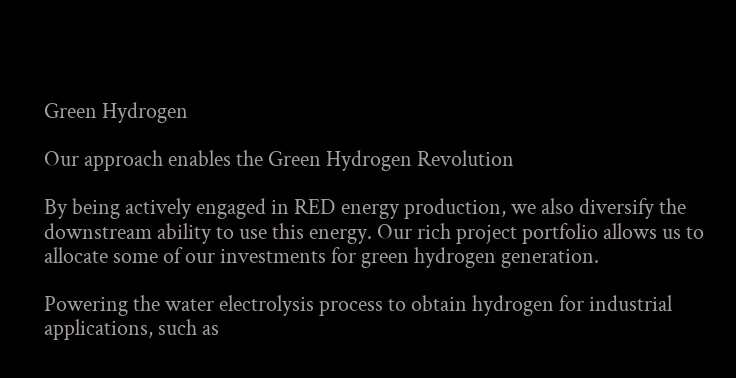Green Hydrogen

Our approach enables the Green Hydrogen Revolution

By being actively engaged in RED energy production, we also diversify the downstream ability to use this energy. Our rich project portfolio allows us to allocate some of our investments for green hydrogen generation.

Powering the water electrolysis process to obtain hydrogen for industrial applications, such as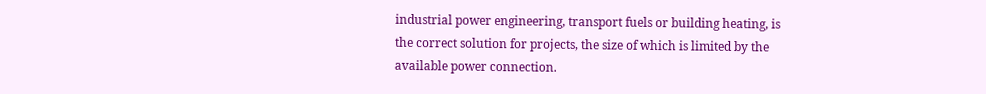industrial power engineering, transport fuels or building heating, is the correct solution for projects, the size of which is limited by the available power connection.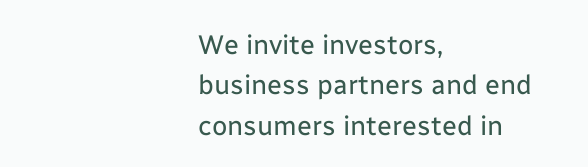We invite investors, business partners and end consumers interested in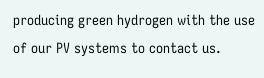producing green hydrogen with the use of our PV systems to contact us.